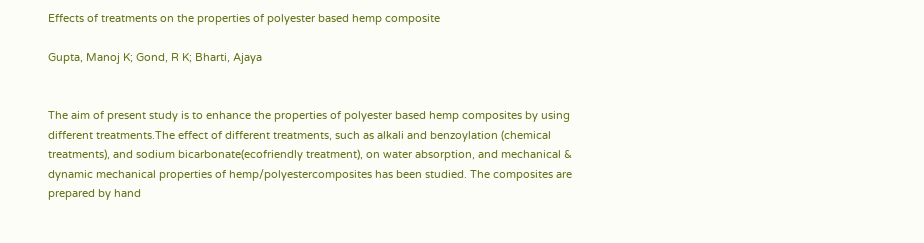Effects of treatments on the properties of polyester based hemp composite

Gupta, Manoj K; Gond, R K; Bharti, Ajaya


The aim of present study is to enhance the properties of polyester based hemp composites by using different treatments.The effect of different treatments, such as alkali and benzoylation (chemical treatments), and sodium bicarbonate(ecofriendly treatment), on water absorption, and mechanical & dynamic mechanical properties of hemp/polyestercomposites has been studied. The composites are prepared by hand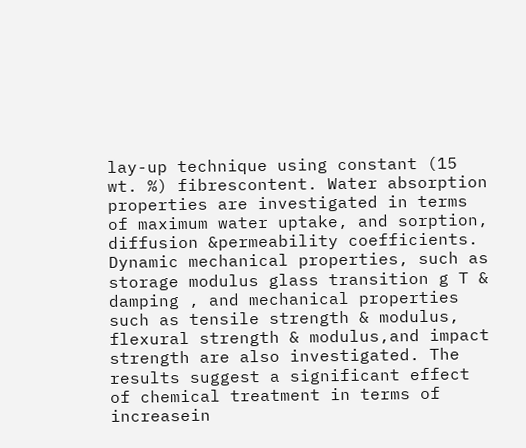lay-up technique using constant (15 wt. %) fibrescontent. Water absorption properties are investigated in terms of maximum water uptake, and sorption, diffusion &permeability coefficients. Dynamic mechanical properties, such as storage modulus glass transition g T & damping , and mechanical properties such as tensile strength & modulus, flexural strength & modulus,and impact strength are also investigated. The results suggest a significant effect of chemical treatment in terms of increasein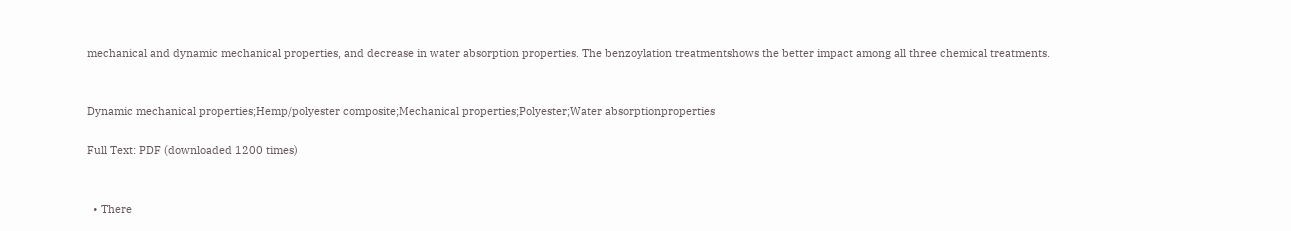mechanical and dynamic mechanical properties, and decrease in water absorption properties. The benzoylation treatmentshows the better impact among all three chemical treatments.


Dynamic mechanical properties;Hemp/polyester composite;Mechanical properties;Polyester;Water absorptionproperties

Full Text: PDF (downloaded 1200 times)


  • There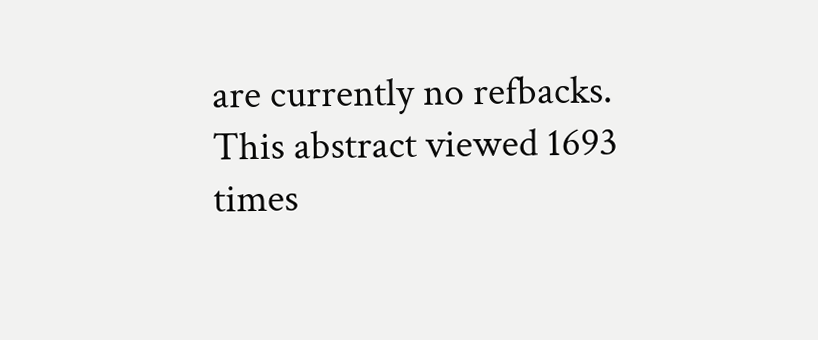are currently no refbacks.
This abstract viewed 1693 times